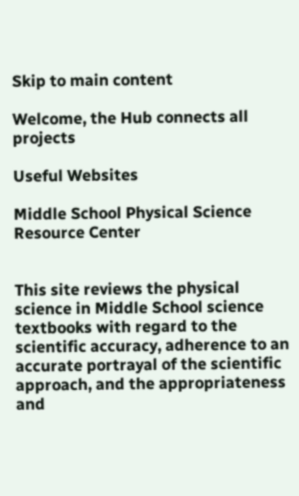Skip to main content

Welcome, the Hub connects all projects

Useful Websites

Middle School Physical Science Resource Center


This site reviews the physical science in Middle School science textbooks with regard to the scientific accuracy, adherence to an accurate portrayal of the scientific approach, and the appropriateness and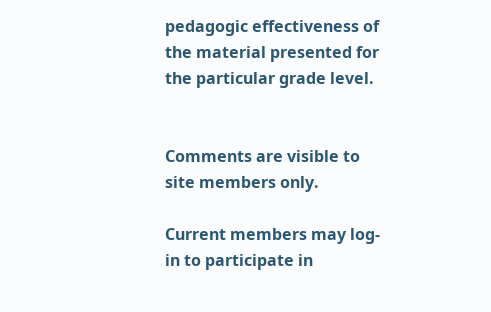pedagogic effectiveness of the material presented for the particular grade level.


Comments are visible to site members only.

Current members may log-in to participate in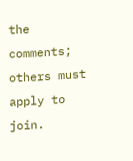the comments; others must apply to join.